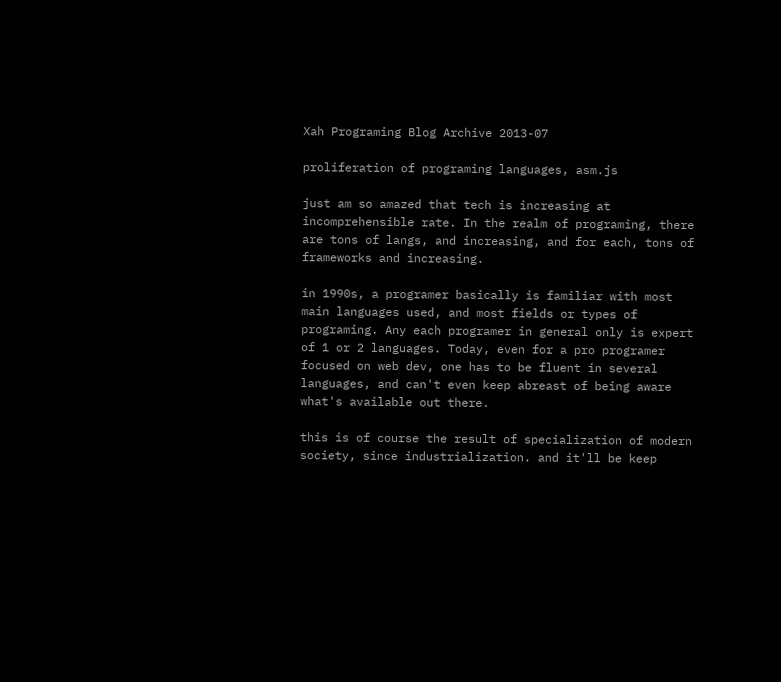Xah Programing Blog Archive 2013-07

proliferation of programing languages, asm.js

just am so amazed that tech is increasing at incomprehensible rate. In the realm of programing, there are tons of langs, and increasing, and for each, tons of frameworks and increasing.

in 1990s, a programer basically is familiar with most main languages used, and most fields or types of programing. Any each programer in general only is expert of 1 or 2 languages. Today, even for a pro programer focused on web dev, one has to be fluent in several languages, and can't even keep abreast of being aware what's available out there.

this is of course the result of specialization of modern society, since industrialization. and it'll be keep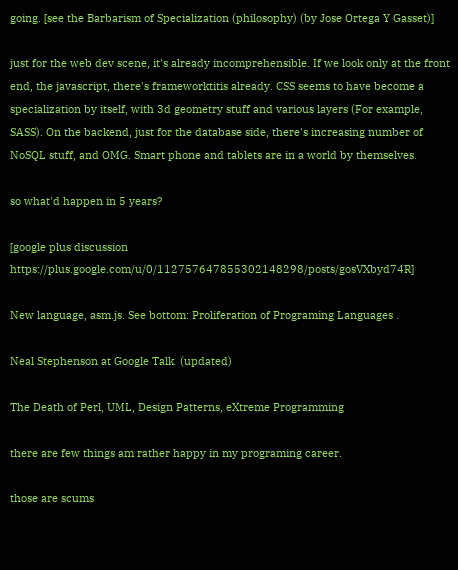going. [see the Barbarism of Specialization (philosophy) (by Jose Ortega Y Gasset)]

just for the web dev scene, it's already incomprehensible. If we look only at the front end, the javascript, there's frameworktitis already. CSS seems to have become a specialization by itself, with 3d geometry stuff and various layers (For example, SASS). On the backend, just for the database side, there's increasing number of NoSQL stuff, and OMG. Smart phone and tablets are in a world by themselves.

so what'd happen in 5 years?

[google plus discussion https://plus.google.com/u/0/112757647855302148298/posts/gosVXbyd74R]

New language, asm.js. See bottom: Proliferation of Programing Languages .

Neal Stephenson at Google Talk  (updated)

The Death of Perl, UML, Design Patterns, eXtreme Programming

there are few things am rather happy in my programing career.

those are scums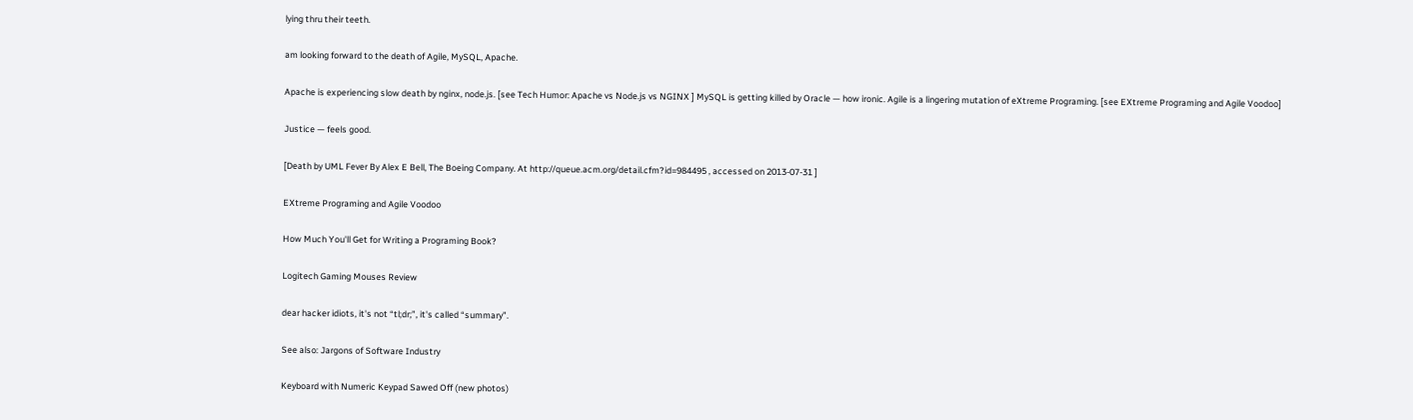lying thru their teeth.

am looking forward to the death of Agile, MySQL, Apache.

Apache is experiencing slow death by nginx, node.js. [see Tech Humor: Apache vs Node.js vs NGINX ] MySQL is getting killed by Oracle — how ironic. Agile is a lingering mutation of eXtreme Programing. [see EXtreme Programing and Agile Voodoo]

Justice — feels good.

[Death by UML Fever By Alex E Bell, The Boeing Company. At http://queue.acm.org/detail.cfm?id=984495 , accessed on 2013-07-31 ]

EXtreme Programing and Agile Voodoo

How Much You'll Get for Writing a Programing Book?

Logitech Gaming Mouses Review

dear hacker idiots, it's not “tl;dr;”, it's called “summary”.

See also: Jargons of Software Industry

Keyboard with Numeric Keypad Sawed Off (new photos)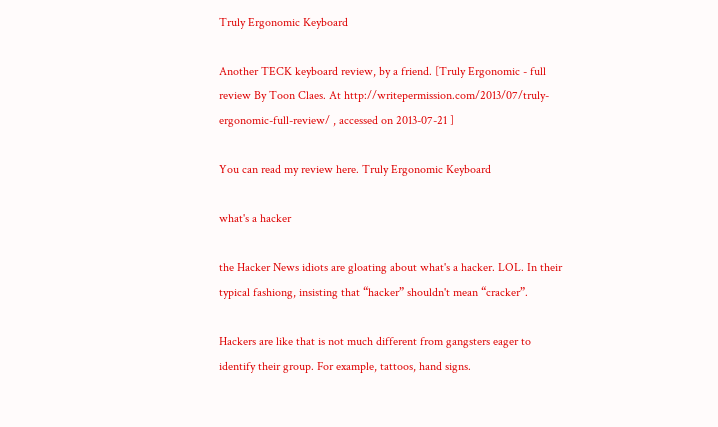Truly Ergonomic Keyboard

Another TECK keyboard review, by a friend. [Truly Ergonomic - full review By Toon Claes. At http://writepermission.com/2013/07/truly-ergonomic-full-review/ , accessed on 2013-07-21 ]

You can read my review here. Truly Ergonomic Keyboard

what's a hacker

the Hacker News idiots are gloating about what's a hacker. LOL. In their typical fashiong, insisting that “hacker” shouldn't mean “cracker”.

Hackers are like that is not much different from gangsters eager to identify their group. For example, tattoos, hand signs.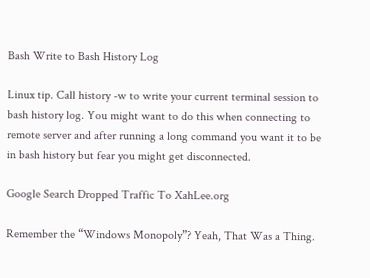Bash Write to Bash History Log

Linux tip. Call history -w to write your current terminal session to bash history log. You might want to do this when connecting to remote server and after running a long command you want it to be in bash history but fear you might get disconnected.

Google Search Dropped Traffic To XahLee.org

Remember the “Windows Monopoly”? Yeah, That Was a Thing.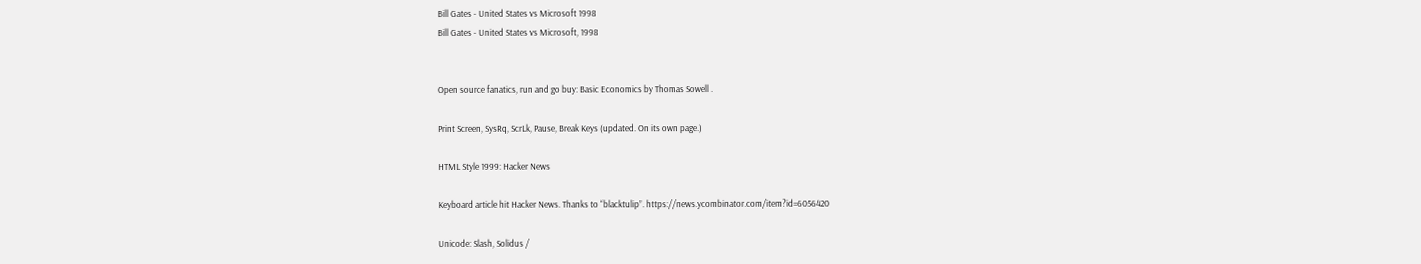Bill Gates - United States vs Microsoft 1998
Bill Gates - United States vs Microsoft, 1998


Open source fanatics, run and go buy: Basic Economics by Thomas Sowell .

Print Screen, SysRq, ScrLk, Pause, Break Keys (updated. On its own page.)

HTML Style 1999: Hacker News

Keyboard article hit Hacker News. Thanks to “blacktulip”. https://news.ycombinator.com/item?id=6056420

Unicode: Slash, Solidus /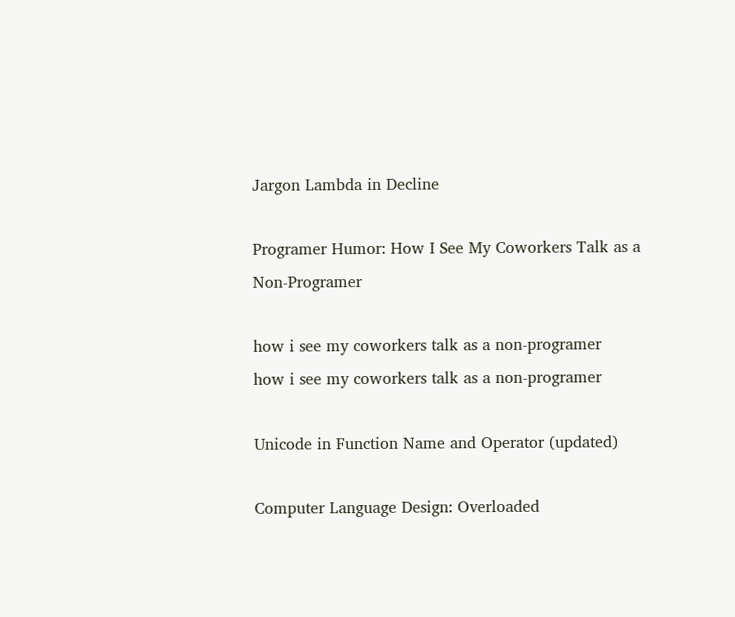Jargon Lambda in Decline

Programer Humor: How I See My Coworkers Talk as a Non-Programer

how i see my coworkers talk as a non-programer
how i see my coworkers talk as a non-programer

Unicode in Function Name and Operator (updated)

Computer Language Design: Overloaded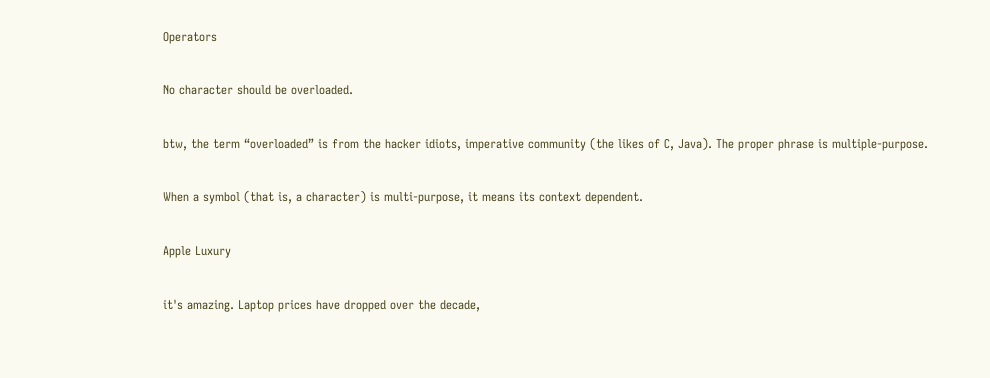Operators

No character should be overloaded.

btw, the term “overloaded” is from the hacker idiots, imperative community (the likes of C, Java). The proper phrase is multiple-purpose.

When a symbol (that is, a character) is multi-purpose, it means its context dependent.

Apple Luxury

it's amazing. Laptop prices have dropped over the decade,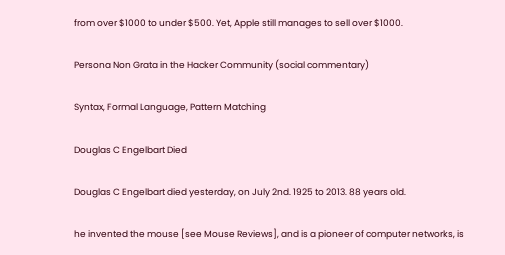from over $1000 to under $500. Yet, Apple still manages to sell over $1000.

Persona Non Grata in the Hacker Community (social commentary)

Syntax, Formal Language, Pattern Matching

Douglas C Engelbart Died

Douglas C Engelbart died yesterday, on July 2nd. 1925 to 2013. 88 years old.

he invented the mouse [see Mouse Reviews], and is a pioneer of computer networks, is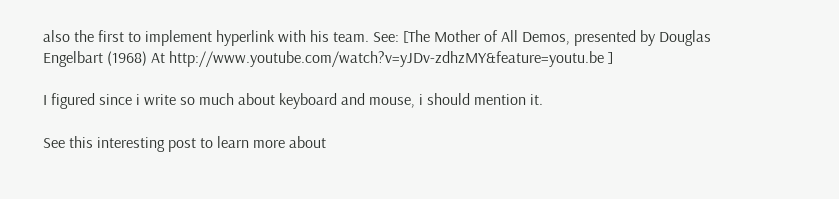also the first to implement hyperlink with his team. See: [The Mother of All Demos, presented by Douglas Engelbart (1968) At http://www.youtube.com/watch?v=yJDv-zdhzMY&feature=youtu.be ]

I figured since i write so much about keyboard and mouse, i should mention it.

See this interesting post to learn more about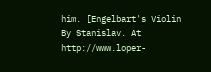him. [Engelbart's Violin By Stanislav. At http://www.loper-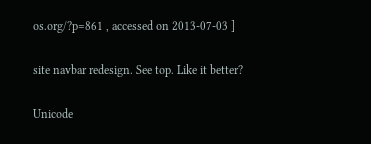os.org/?p=861 , accessed on 2013-07-03 ]

site navbar redesign. See top. Like it better?

Unicode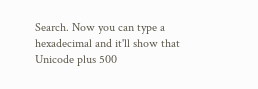Search. Now you can type a hexadecimal and it'll show that Unicode plus 500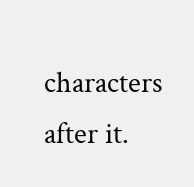characters after it.